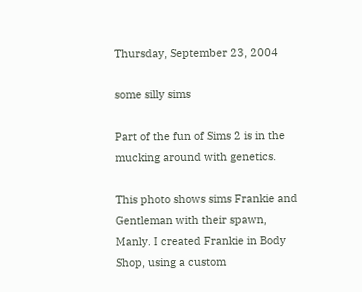Thursday, September 23, 2004

some silly sims

Part of the fun of Sims 2 is in the mucking around with genetics.

This photo shows sims Frankie and Gentleman with their spawn, Manly. I created Frankie in Body Shop, using a custom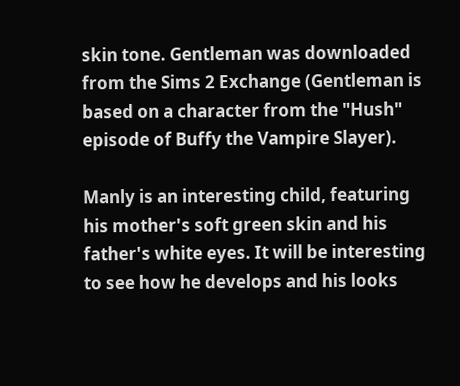skin tone. Gentleman was downloaded from the Sims 2 Exchange (Gentleman is based on a character from the "Hush" episode of Buffy the Vampire Slayer).

Manly is an interesting child, featuring his mother's soft green skin and his father's white eyes. It will be interesting to see how he develops and his looks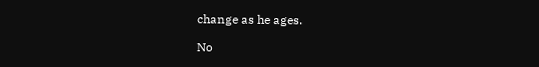change as he ages.

No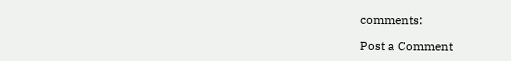comments:

Post a Comment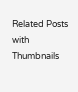Related Posts with Thumbnails